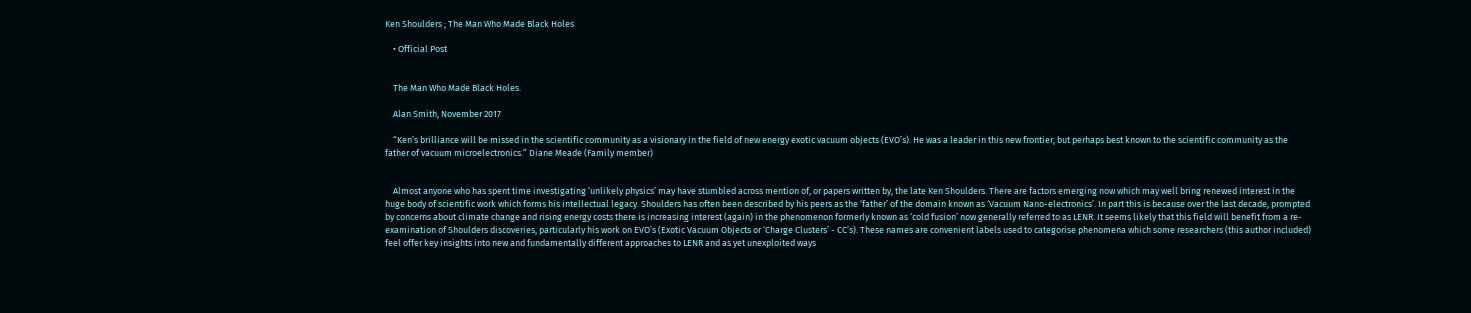Ken Shoulders ; The Man Who Made Black Holes

    • Official Post


    The Man Who Made Black Holes.

    Alan Smith, November 2017

    “Ken’s brilliance will be missed in the scientific community as a visionary in the field of new energy exotic vacuum objects (EVO’s). He was a leader in this new frontier, but perhaps best known to the scientific community as the father of vacuum microelectronics.” Diane Meade (Family member)


    Almost anyone who has spent time investigating ‘unlikely physics’ may have stumbled across mention of, or papers written by, the late Ken Shoulders. There are factors emerging now which may well bring renewed interest in the huge body of scientific work which forms his intellectual legacy. Shoulders has often been described by his peers as the ‘father’ of the domain known as ‘Vacuum Nano-electronics’. In part this is because over the last decade, prompted by concerns about climate change and rising energy costs there is increasing interest (again) in the phenomenon formerly known as ‘cold fusion’ now generally referred to as LENR. It seems likely that this field will benefit from a re-examination of Shoulders discoveries, particularly his work on EVO’s (Exotic Vacuum Objects or ‘Charge Clusters’ - CC’s). These names are convenient labels used to categorise phenomena which some researchers (this author included) feel offer key insights into new and fundamentally different approaches to LENR and as yet unexploited ways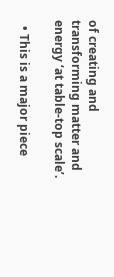of creating and transforming matter and energy ‘at table-top scale’.

  • This is a major piece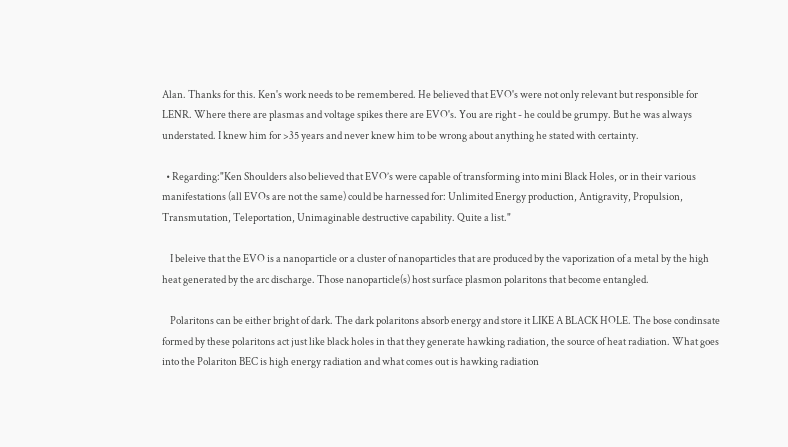Alan. Thanks for this. Ken's work needs to be remembered. He believed that EVO's were not only relevant but responsible for LENR. Where there are plasmas and voltage spikes there are EVO's. You are right - he could be grumpy. But he was always understated. I knew him for >35 years and never knew him to be wrong about anything he stated with certainty.

  • Regarding:"Ken Shoulders also believed that EVO’s were capable of transforming into mini Black Holes, or in their various manifestations (all EVOs are not the same) could be harnessed for: Unlimited Energy production, Antigravity, Propulsion, Transmutation, Teleportation, Unimaginable destructive capability. Quite a list."

    I beleive that the EVO is a nanoparticle or a cluster of nanoparticles that are produced by the vaporization of a metal by the high heat generated by the arc discharge. Those nanoparticle(s) host surface plasmon polaritons that become entangled.

    Polaritons can be either bright of dark. The dark polaritons absorb energy and store it LIKE A BLACK HOLE. The bose condinsate formed by these polaritons act just like black holes in that they generate hawking radiation, the source of heat radiation. What goes into the Polariton BEC is high energy radiation and what comes out is hawking radiation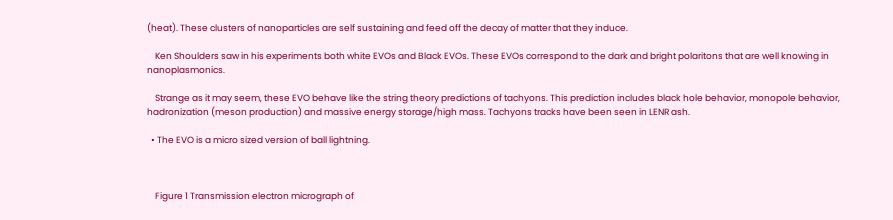(heat). These clusters of nanoparticles are self sustaining and feed off the decay of matter that they induce.

    Ken Shoulders saw in his experiments both white EVOs and Black EVOs. These EVOs correspond to the dark and bright polaritons that are well knowing in nanoplasmonics.

    Strange as it may seem, these EVO behave like the string theory predictions of tachyons. This prediction includes black hole behavior, monopole behavior, hadronization (meson production) and massive energy storage/high mass. Tachyons tracks have been seen in LENR ash.

  • The EVO is a micro sized version of ball lightning.



    Figure 1 Transmission electron micrograph of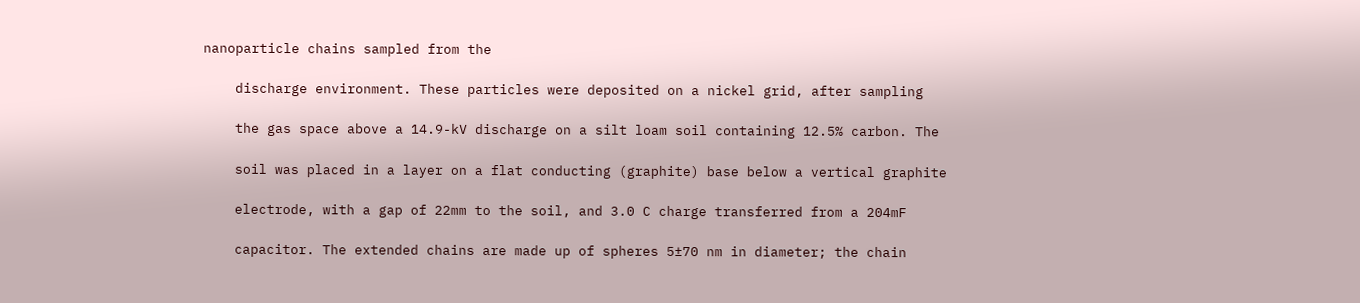nanoparticle chains sampled from the

    discharge environment. These particles were deposited on a nickel grid, after sampling

    the gas space above a 14.9-kV discharge on a silt loam soil containing 12.5% carbon. The

    soil was placed in a layer on a flat conducting (graphite) base below a vertical graphite

    electrode, with a gap of 22mm to the soil, and 3.0 C charge transferred from a 204mF

    capacitor. The extended chains are made up of spheres 5±70 nm in diameter; the chain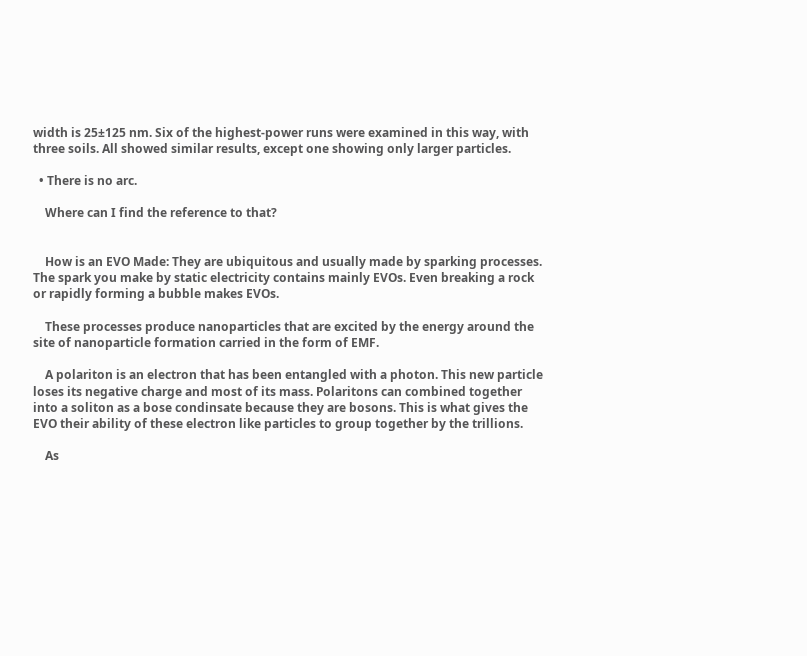width is 25±125 nm. Six of the highest-power runs were examined in this way, with three soils. All showed similar results, except one showing only larger particles.

  • There is no arc.

    Where can I find the reference to that?


    How is an EVO Made: They are ubiquitous and usually made by sparking processes. The spark you make by static electricity contains mainly EVOs. Even breaking a rock or rapidly forming a bubble makes EVOs.

    These processes produce nanoparticles that are excited by the energy around the site of nanoparticle formation carried in the form of EMF.

    A polariton is an electron that has been entangled with a photon. This new particle loses its negative charge and most of its mass. Polaritons can combined together into a soliton as a bose condinsate because they are bosons. This is what gives the EVO their ability of these electron like particles to group together by the trillions.

    As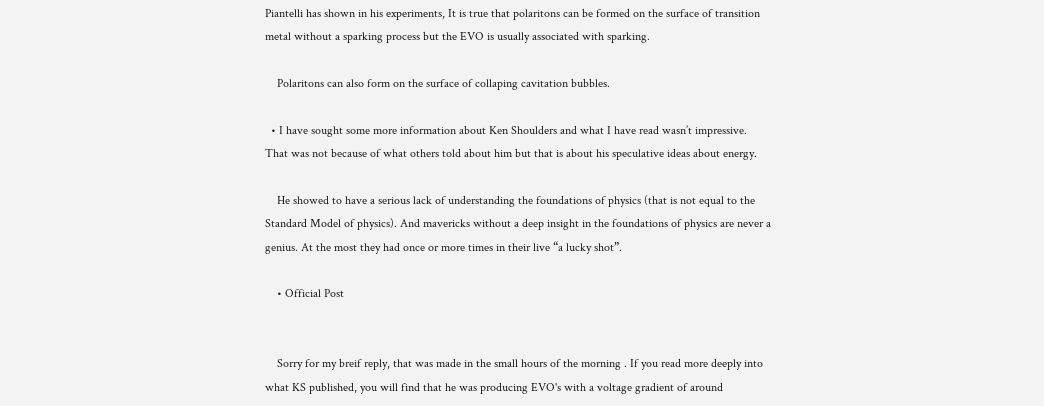Piantelli has shown in his experiments, It is true that polaritons can be formed on the surface of transition metal without a sparking process but the EVO is usually associated with sparking.

    Polaritons can also form on the surface of collaping cavitation bubbles.

  • I have sought some more information about Ken Shoulders and what I have read wasn’t impressive. That was not because of what others told about him but that is about his speculative ideas about energy.

    He showed to have a serious lack of understanding the foundations of physics (that is not equal to the Standard Model of physics). And mavericks without a deep insight in the foundations of physics are never a genius. At the most they had once or more times in their live “a lucky shot”.

    • Official Post


    Sorry for my breif reply, that was made in the small hours of the morning . If you read more deeply into what KS published, you will find that he was producing EVO's with a voltage gradient of around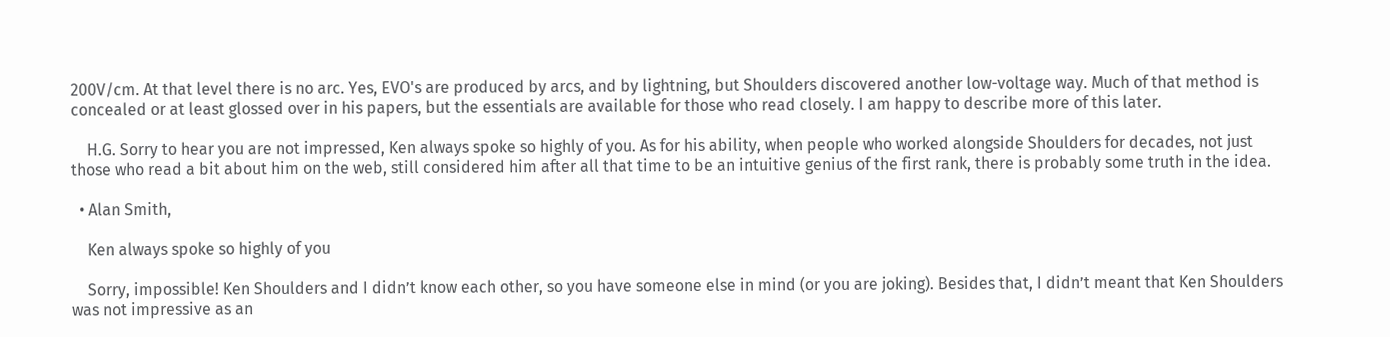200V/cm. At that level there is no arc. Yes, EVO's are produced by arcs, and by lightning, but Shoulders discovered another low-voltage way. Much of that method is concealed or at least glossed over in his papers, but the essentials are available for those who read closely. I am happy to describe more of this later.

    H.G. Sorry to hear you are not impressed, Ken always spoke so highly of you. As for his ability, when people who worked alongside Shoulders for decades, not just those who read a bit about him on the web, still considered him after all that time to be an intuitive genius of the first rank, there is probably some truth in the idea.

  • Alan Smith,

    Ken always spoke so highly of you

    Sorry, impossible! Ken Shoulders and I didn’t know each other, so you have someone else in mind (or you are joking). Besides that, I didn’t meant that Ken Shoulders was not impressive as an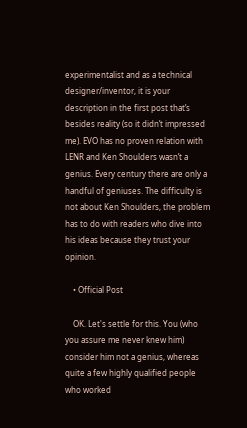experimentalist and as a technical designer/inventor, it is your description in the first post that’s besides reality (so it didn’t impressed me). EVO has no proven relation with LENR and Ken Shoulders wasn’t a genius. Every century there are only a handful of geniuses. The difficulty is not about Ken Shoulders, the problem has to do with readers who dive into his ideas because they trust your opinion.

    • Official Post

    OK. Let's settle for this. You (who you assure me never knew him) consider him not a genius, whereas quite a few highly qualified people who worked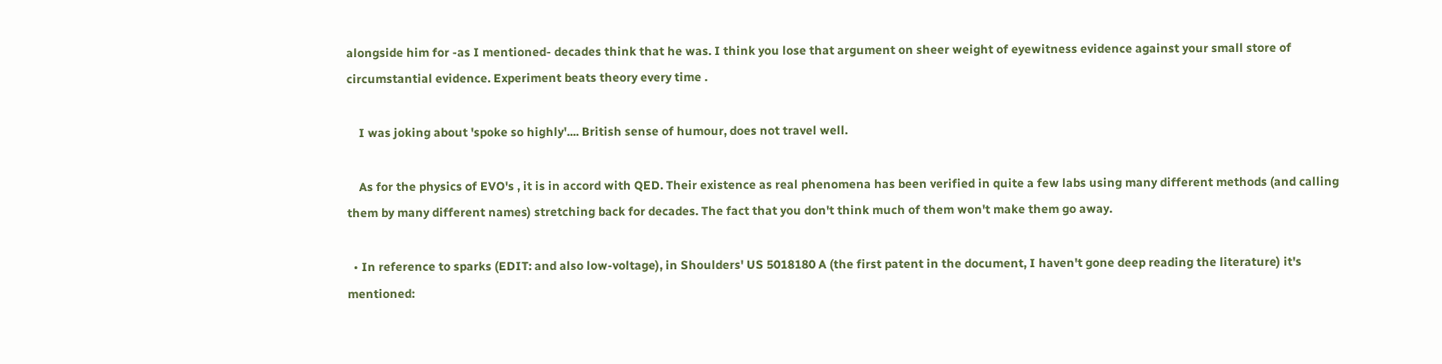alongside him for -as I mentioned- decades think that he was. I think you lose that argument on sheer weight of eyewitness evidence against your small store of circumstantial evidence. Experiment beats theory every time .

    I was joking about 'spoke so highly'.... British sense of humour, does not travel well.

    As for the physics of EVO's , it is in accord with QED. Their existence as real phenomena has been verified in quite a few labs using many different methods (and calling them by many different names) stretching back for decades. The fact that you don't think much of them won't make them go away.

  • In reference to sparks (EDIT: and also low-voltage), in Shoulders' US 5018180 A (the first patent in the document, I haven't gone deep reading the literature) it's mentioned: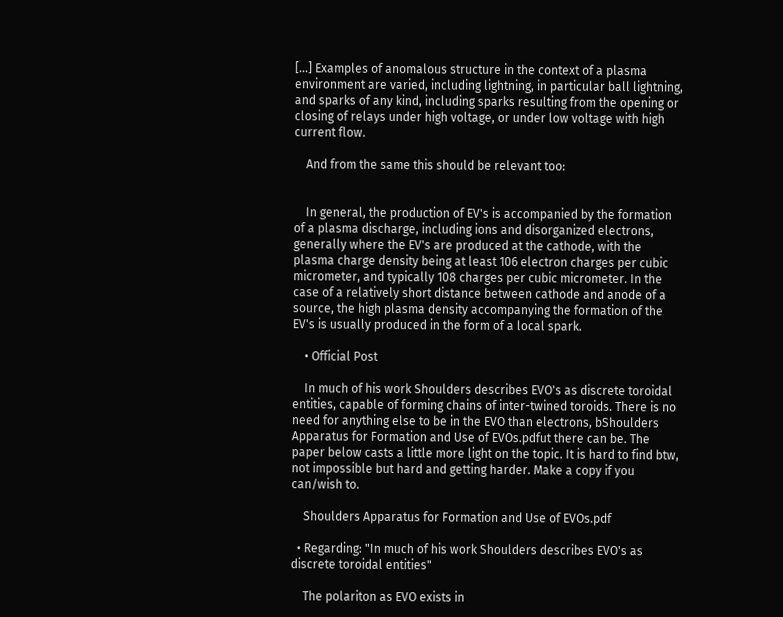[...] Examples of anomalous structure in the context of a plasma environment are varied, including lightning, in particular ball lightning, and sparks of any kind, including sparks resulting from the opening or closing of relays under high voltage, or under low voltage with high current flow.

    And from the same this should be relevant too:


    In general, the production of EV's is accompanied by the formation of a plasma discharge, including ions and disorganized electrons, generally where the EV's are produced at the cathode, with the plasma charge density being at least 106 electron charges per cubic micrometer, and typically 108 charges per cubic micrometer. In the case of a relatively short distance between cathode and anode of a source, the high plasma density accompanying the formation of the EV's is usually produced in the form of a local spark.

    • Official Post

    In much of his work Shoulders describes EVO's as discrete toroidal entities, capable of forming chains of inter-twined toroids. There is no need for anything else to be in the EVO than electrons, bShoulders Apparatus for Formation and Use of EVOs.pdfut there can be. The paper below casts a little more light on the topic. It is hard to find btw, not impossible but hard and getting harder. Make a copy if you can/wish to.

    Shoulders Apparatus for Formation and Use of EVOs.pdf

  • Regarding: "In much of his work Shoulders describes EVO's as discrete toroidal entities"

    The polariton as EVO exists in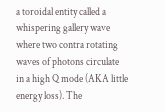a toroidal entity called a whispering gallery wave where two contra rotating waves of photons circulate in a high Q mode (AKA little energy loss). The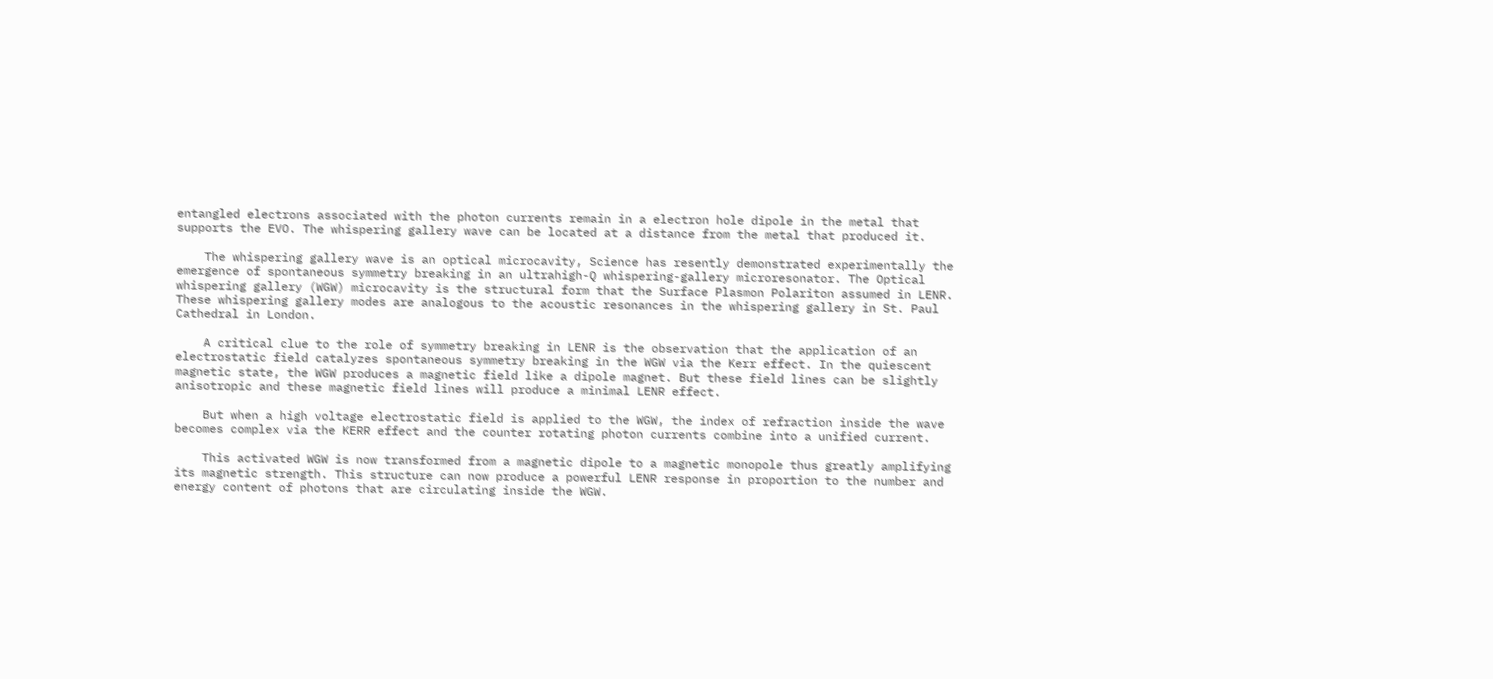entangled electrons associated with the photon currents remain in a electron hole dipole in the metal that supports the EVO. The whispering gallery wave can be located at a distance from the metal that produced it.

    The whispering gallery wave is an optical microcavity, Science has resently demonstrated experimentally the emergence of spontaneous symmetry breaking in an ultrahigh-Q whispering-gallery microresonator. The Optical whispering gallery (WGW) microcavity is the structural form that the Surface Plasmon Polariton assumed in LENR. These whispering gallery modes are analogous to the acoustic resonances in the whispering gallery in St. Paul Cathedral in London.

    A critical clue to the role of symmetry breaking in LENR is the observation that the application of an electrostatic field catalyzes spontaneous symmetry breaking in the WGW via the Kerr effect. In the quiescent magnetic state, the WGW produces a magnetic field like a dipole magnet. But these field lines can be slightly anisotropic and these magnetic field lines will produce a minimal LENR effect.

    But when a high voltage electrostatic field is applied to the WGW, the index of refraction inside the wave becomes complex via the KERR effect and the counter rotating photon currents combine into a unified current.

    This activated WGW is now transformed from a magnetic dipole to a magnetic monopole thus greatly amplifying its magnetic strength. This structure can now produce a powerful LENR response in proportion to the number and energy content of photons that are circulating inside the WGW.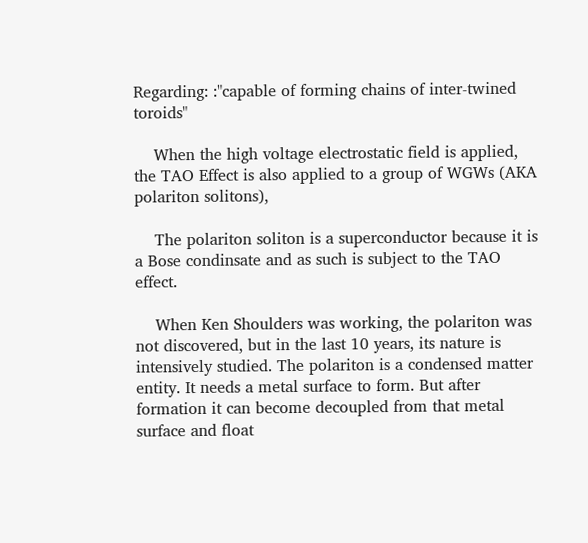Regarding: :"capable of forming chains of inter-twined toroids"

    When the high voltage electrostatic field is applied, the TAO Effect is also applied to a group of WGWs (AKA polariton solitons),

    The polariton soliton is a superconductor because it is a Bose condinsate and as such is subject to the TAO effect.

    When Ken Shoulders was working, the polariton was not discovered, but in the last 10 years, its nature is intensively studied. The polariton is a condensed matter entity. It needs a metal surface to form. But after formation it can become decoupled from that metal surface and float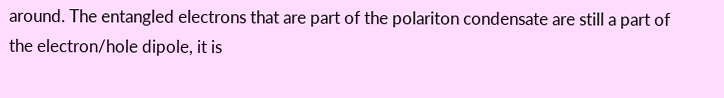around. The entangled electrons that are part of the polariton condensate are still a part of the electron/hole dipole, it is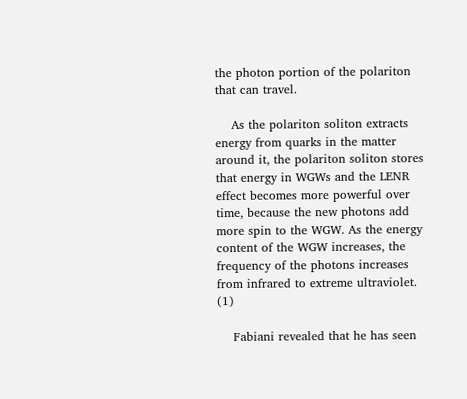the photon portion of the polariton that can travel.

    As the polariton soliton extracts energy from quarks in the matter around it, the polariton soliton stores that energy in WGWs and the LENR effect becomes more powerful over time, because the new photons add more spin to the WGW. As the energy content of the WGW increases, the frequency of the photons increases from infrared to extreme ultraviolet. (1)

    Fabiani revealed that he has seen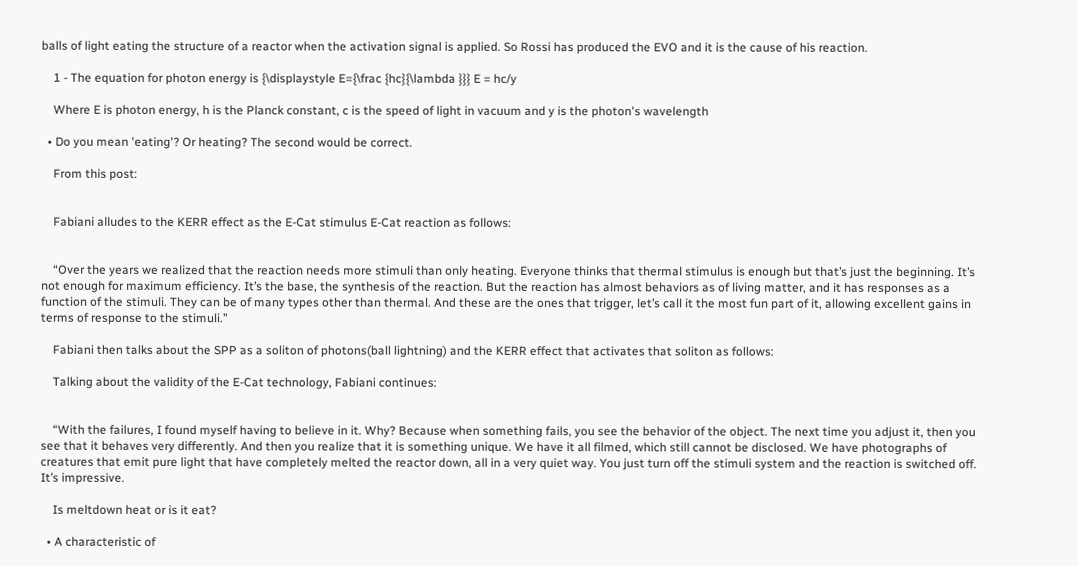balls of light eating the structure of a reactor when the activation signal is applied. So Rossi has produced the EVO and it is the cause of his reaction.

    1 - The equation for photon energy is {\displaystyle E={\frac {hc}{\lambda }}} E = hc/y

    Where E is photon energy, h is the Planck constant, c is the speed of light in vacuum and y is the photon's wavelength

  • Do you mean 'eating'? Or heating? The second would be correct.

    From this post:


    Fabiani alludes to the KERR effect as the E-Cat stimulus E-Cat reaction as follows:


    “Over the years we realized that the reaction needs more stimuli than only heating. Everyone thinks that thermal stimulus is enough but that’s just the beginning. It’s not enough for maximum efficiency. It’s the base, the synthesis of the reaction. But the reaction has almost behaviors as of living matter, and it has responses as a function of the stimuli. They can be of many types other than thermal. And these are the ones that trigger, let’s call it the most fun part of it, allowing excellent gains in terms of response to the stimuli.”

    Fabiani then talks about the SPP as a soliton of photons(ball lightning) and the KERR effect that activates that soliton as follows:

    Talking about the validity of the E-Cat technology, Fabiani continues:


    “With the failures, I found myself having to believe in it. Why? Because when something fails, you see the behavior of the object. The next time you adjust it, then you see that it behaves very differently. And then you realize that it is something unique. We have it all filmed, which still cannot be disclosed. We have photographs of creatures that emit pure light that have completely melted the reactor down, all in a very quiet way. You just turn off the stimuli system and the reaction is switched off. It’s impressive.

    Is meltdown heat or is it eat?

  • A characteristic of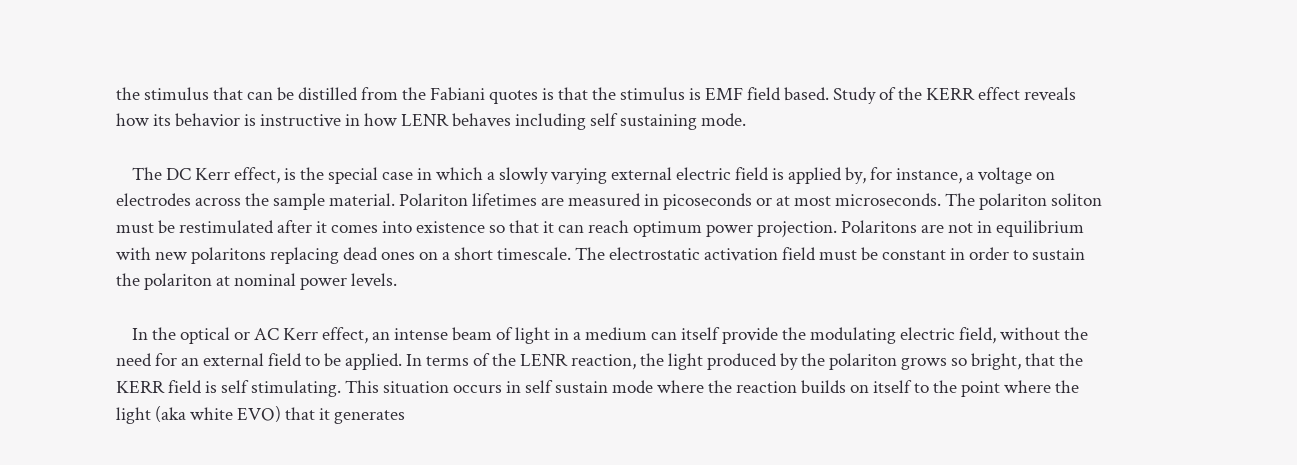the stimulus that can be distilled from the Fabiani quotes is that the stimulus is EMF field based. Study of the KERR effect reveals how its behavior is instructive in how LENR behaves including self sustaining mode.

    The DC Kerr effect, is the special case in which a slowly varying external electric field is applied by, for instance, a voltage on electrodes across the sample material. Polariton lifetimes are measured in picoseconds or at most microseconds. The polariton soliton must be restimulated after it comes into existence so that it can reach optimum power projection. Polaritons are not in equilibrium with new polaritons replacing dead ones on a short timescale. The electrostatic activation field must be constant in order to sustain the polariton at nominal power levels.

    In the optical or AC Kerr effect, an intense beam of light in a medium can itself provide the modulating electric field, without the need for an external field to be applied. In terms of the LENR reaction, the light produced by the polariton grows so bright, that the KERR field is self stimulating. This situation occurs in self sustain mode where the reaction builds on itself to the point where the light (aka white EVO) that it generates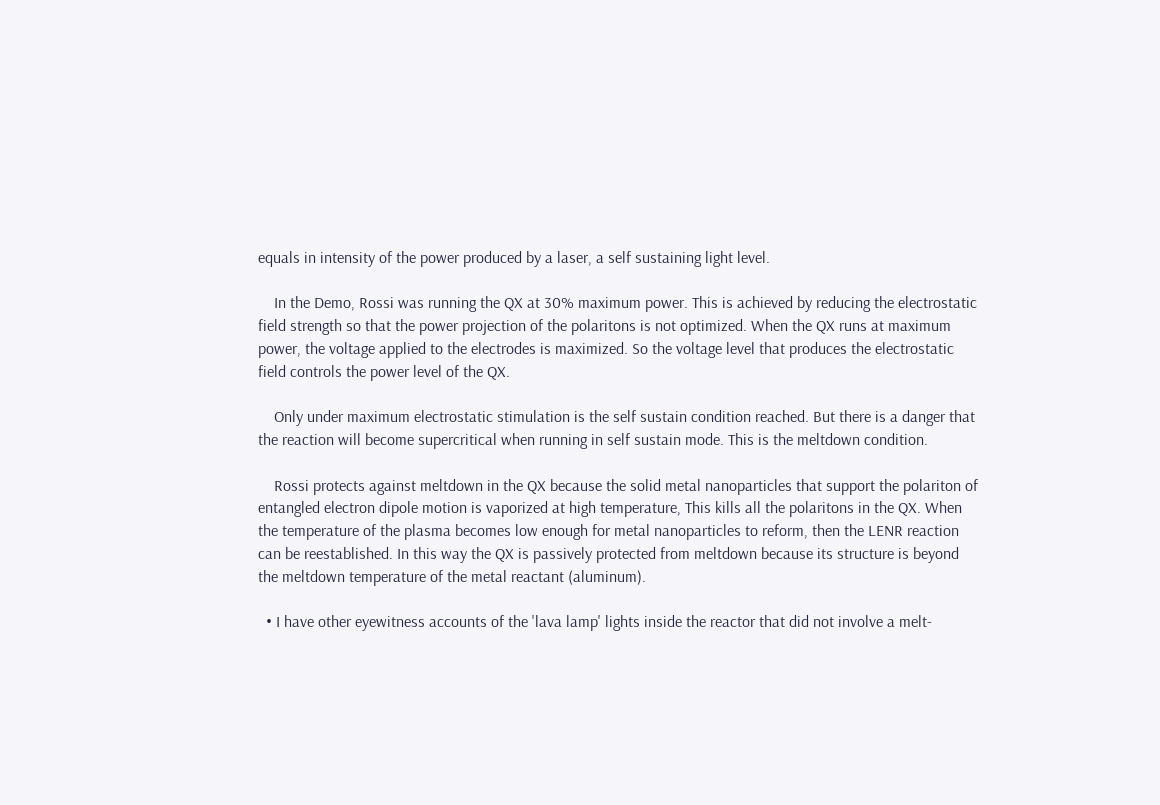equals in intensity of the power produced by a laser, a self sustaining light level.

    In the Demo, Rossi was running the QX at 30% maximum power. This is achieved by reducing the electrostatic field strength so that the power projection of the polaritons is not optimized. When the QX runs at maximum power, the voltage applied to the electrodes is maximized. So the voltage level that produces the electrostatic field controls the power level of the QX.

    Only under maximum electrostatic stimulation is the self sustain condition reached. But there is a danger that the reaction will become supercritical when running in self sustain mode. This is the meltdown condition.

    Rossi protects against meltdown in the QX because the solid metal nanoparticles that support the polariton of entangled electron dipole motion is vaporized at high temperature, This kills all the polaritons in the QX. When the temperature of the plasma becomes low enough for metal nanoparticles to reform, then the LENR reaction can be reestablished. In this way the QX is passively protected from meltdown because its structure is beyond the meltdown temperature of the metal reactant (aluminum).

  • I have other eyewitness accounts of the 'lava lamp' lights inside the reactor that did not involve a melt-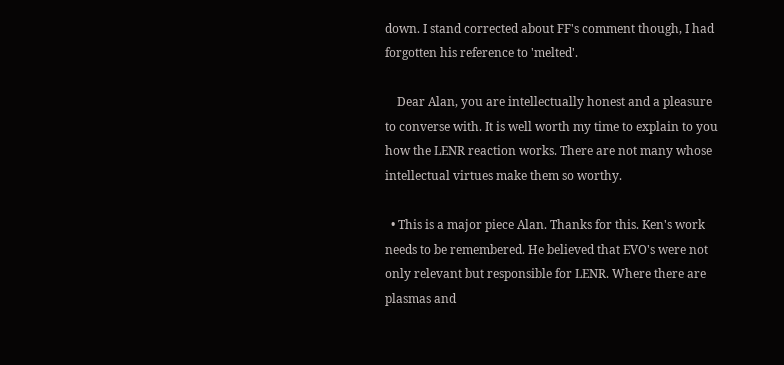down. I stand corrected about FF's comment though, I had forgotten his reference to 'melted'.

    Dear Alan, you are intellectually honest and a pleasure to converse with. It is well worth my time to explain to you how the LENR reaction works. There are not many whose intellectual virtues make them so worthy.

  • This is a major piece Alan. Thanks for this. Ken's work needs to be remembered. He believed that EVO's were not only relevant but responsible for LENR. Where there are plasmas and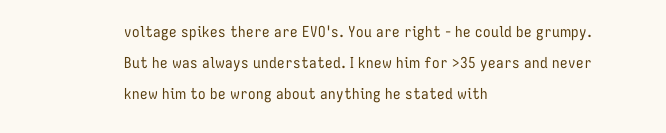voltage spikes there are EVO's. You are right - he could be grumpy. But he was always understated. I knew him for >35 years and never knew him to be wrong about anything he stated with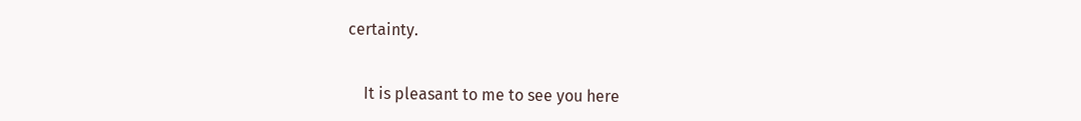certainty.


    It is pleasant to me to see you here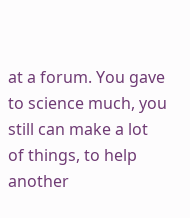at a forum. You gave to science much, you still can make a lot of things, to help another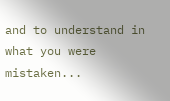and to understand in what you were mistaken...